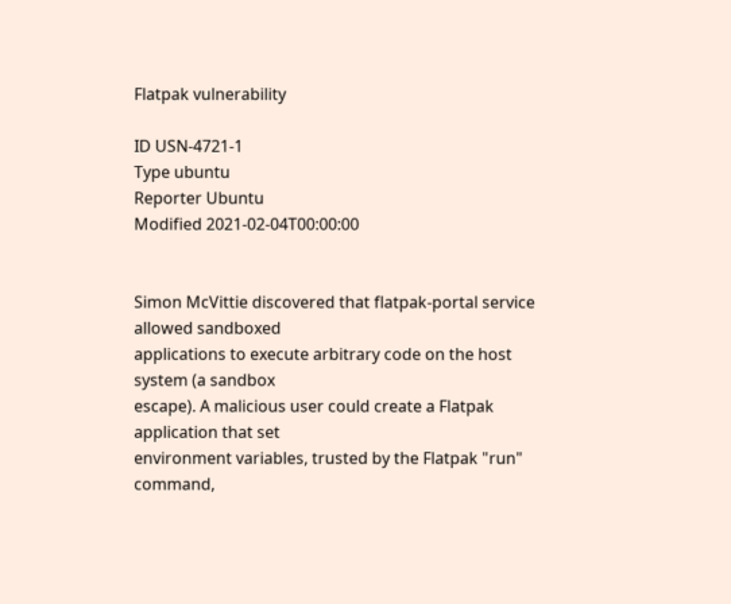Flatpak vulnerability

ID USN-4721-1
Type ubuntu
Reporter Ubuntu
Modified 2021-02-04T00:00:00


Simon McVittie discovered that flatpak-portal service allowed sandboxed
applications to execute arbitrary code on the host system (a sandbox
escape). A malicious user could create a Flatpak application that set
environment variables, trusted by the Flatpak "run" command,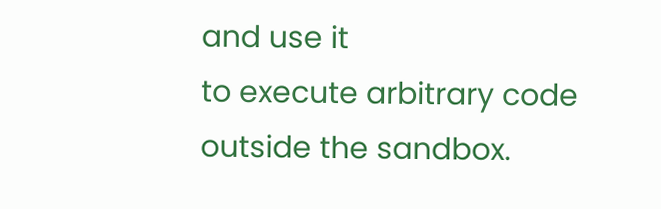and use it
to execute arbitrary code outside the sandbox.